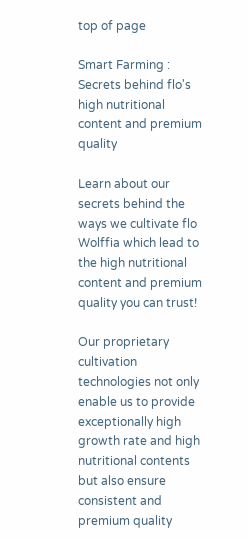top of page

Smart Farming : Secrets behind flo's high nutritional content and premium quality

Learn about our secrets behind the ways we cultivate flo Wolffia which lead to the high nutritional content and premium quality you can trust!

Our proprietary cultivation technologies not only enable us to provide exceptionally high growth rate and high nutritional contents but also ensure consistent and premium quality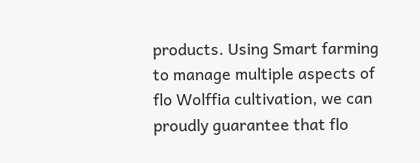products. Using Smart farming to manage multiple aspects of flo Wolffia cultivation, we can proudly guarantee that flo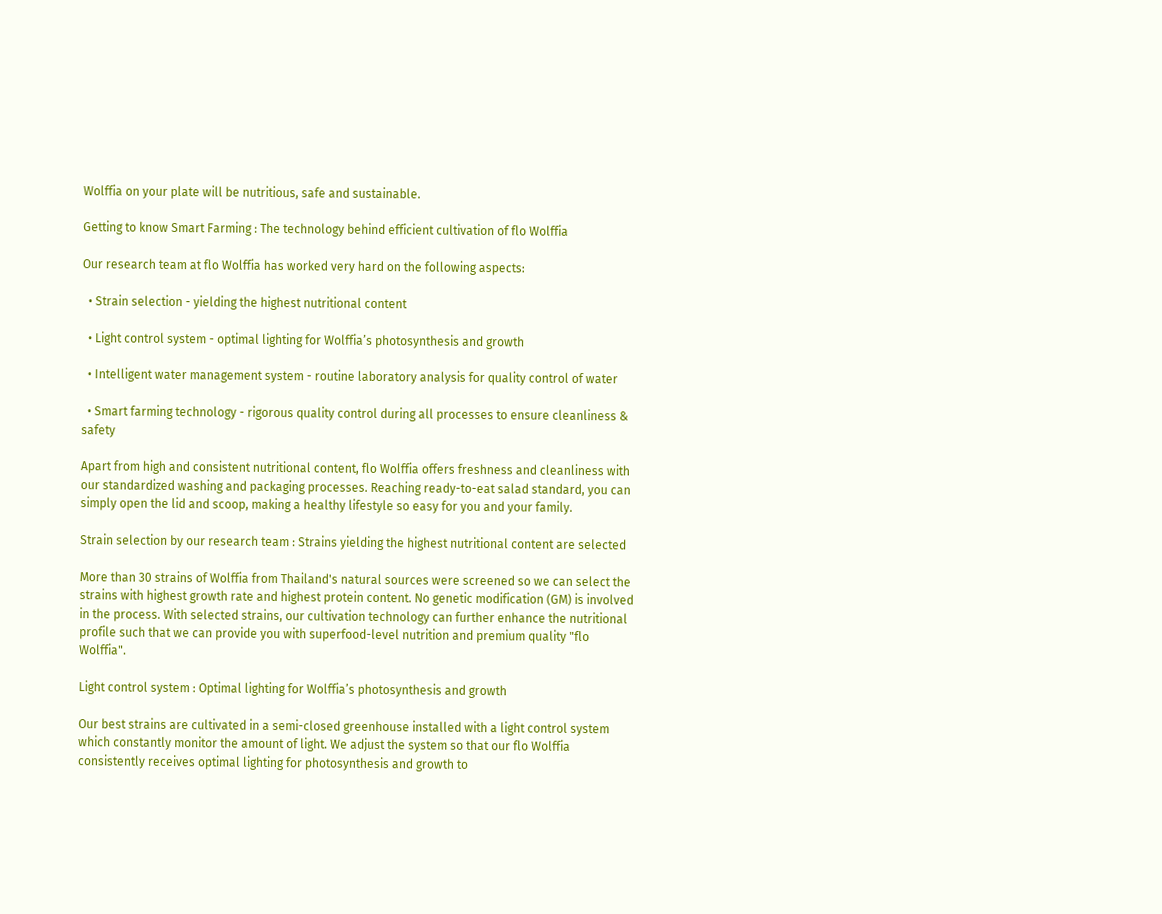Wolffia on your plate will be nutritious, safe and sustainable.

Getting to know Smart Farming : The technology behind efficient cultivation of flo Wolffia

Our research team at flo Wolffia has worked very hard on the following aspects:

  • Strain selection - yielding the highest nutritional content

  • Light control system - optimal lighting for Wolffia’s photosynthesis and growth

  • Intelligent water management system - routine laboratory analysis for quality control of water

  • Smart farming technology - rigorous quality control during all processes to ensure cleanliness & safety

Apart from high and consistent nutritional content, flo Wolffia offers freshness and cleanliness with our standardized washing and packaging processes. Reaching ready-to-eat salad standard, you can simply open the lid and scoop, making a healthy lifestyle so easy for you and your family.

Strain selection by our research team : Strains yielding the highest nutritional content are selected

More than 30 strains of Wolffia from Thailand's natural sources were screened so we can select the strains with highest growth rate and highest protein content. No genetic modification (GM) is involved in the process. With selected strains, our cultivation technology can further enhance the nutritional profile such that we can provide you with superfood-level nutrition and premium quality "flo Wolffia".

Light control system : Optimal lighting for Wolffia’s photosynthesis and growth

Our best strains are cultivated in a semi-closed greenhouse installed with a light control system which constantly monitor the amount of light. We adjust the system so that our flo Wolffia consistently receives optimal lighting for photosynthesis and growth to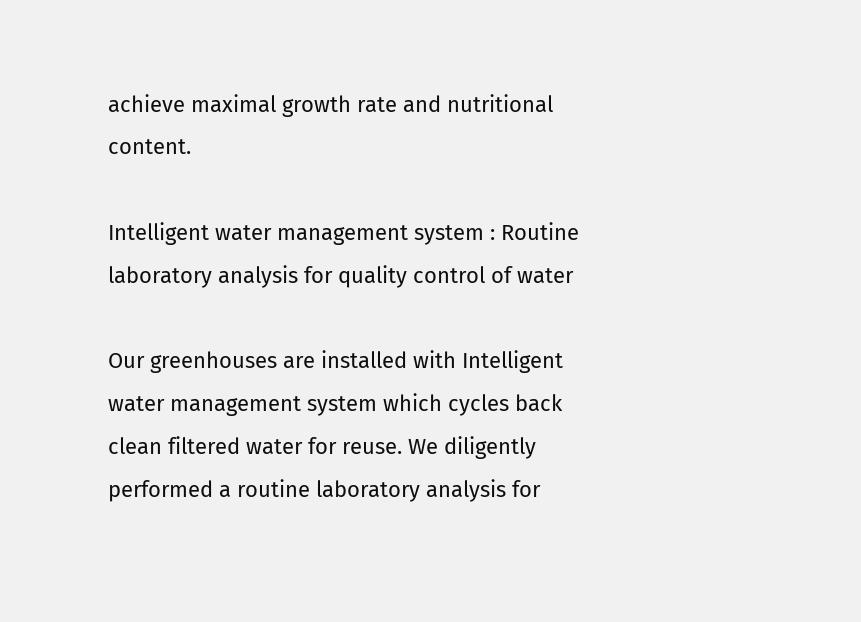achieve maximal growth rate and nutritional content.

Intelligent water management system : Routine laboratory analysis for quality control of water

Our greenhouses are installed with Intelligent water management system which cycles back clean filtered water for reuse. We diligently performed a routine laboratory analysis for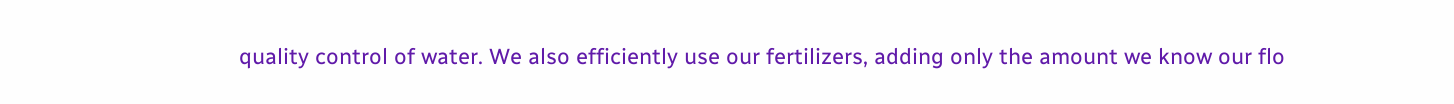quality control of water. We also efficiently use our fertilizers, adding only the amount we know our flo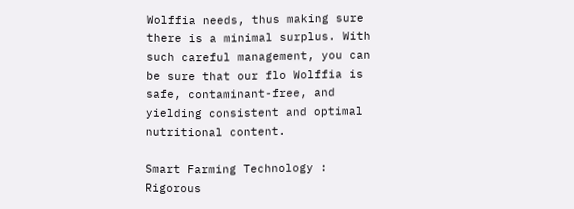Wolffia needs, thus making sure there is a minimal surplus. With such careful management, you can be sure that our flo Wolffia is safe, contaminant-free, and yielding consistent and optimal nutritional content.

Smart Farming Technology : Rigorous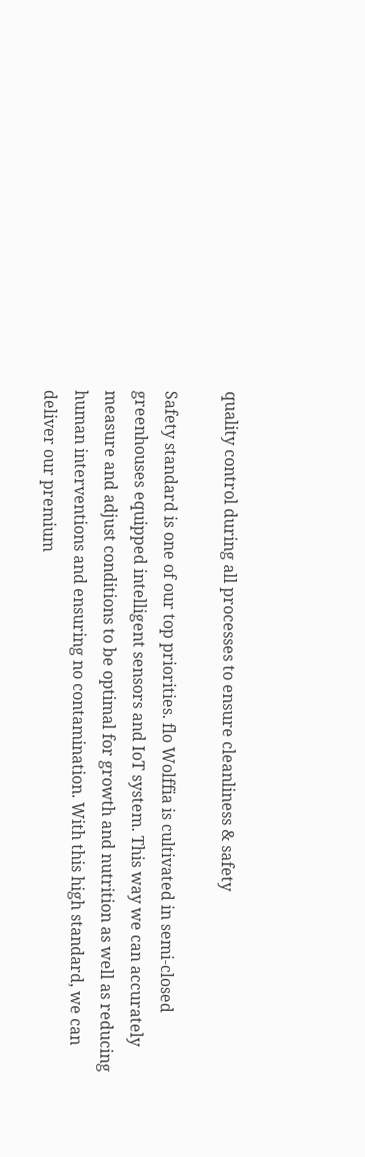quality control during all processes to ensure cleanliness & safety

Safety standard is one of our top priorities. flo Wolffia is cultivated in semi-closed greenhouses equipped intelligent sensors and IoT system. This way we can accurately measure and adjust conditions to be optimal for growth and nutrition as well as reducing human interventions and ensuring no contamination. With this high standard, we can deliver our premium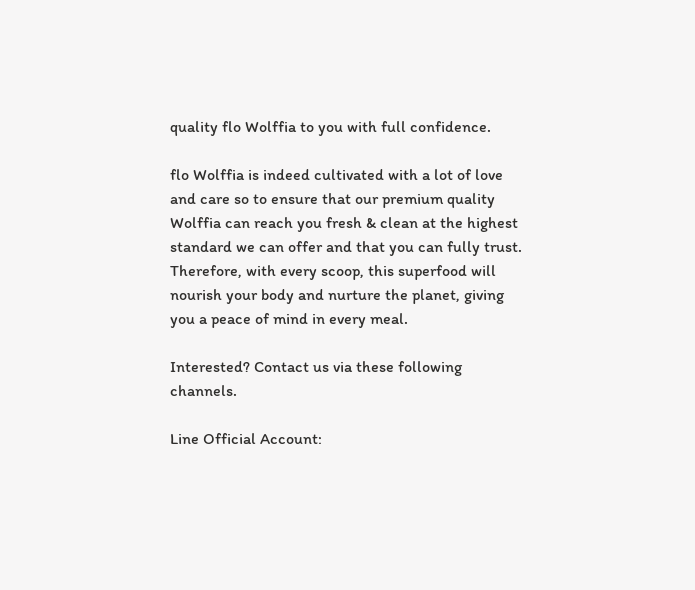quality flo Wolffia to you with full confidence.

flo Wolffia is indeed cultivated with a lot of love and care so to ensure that our premium quality Wolffia can reach you fresh & clean at the highest standard we can offer and that you can fully trust. Therefore, with every scoop, this superfood will nourish your body and nurture the planet, giving you a peace of mind in every meal.

Interested? Contact us via these following channels.

Line Official Account: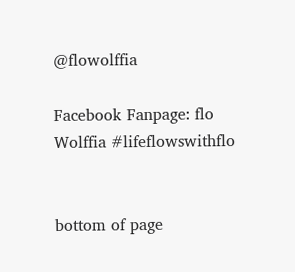@flowolffia

Facebook Fanpage: flo Wolffia #lifeflowswithflo


bottom of page